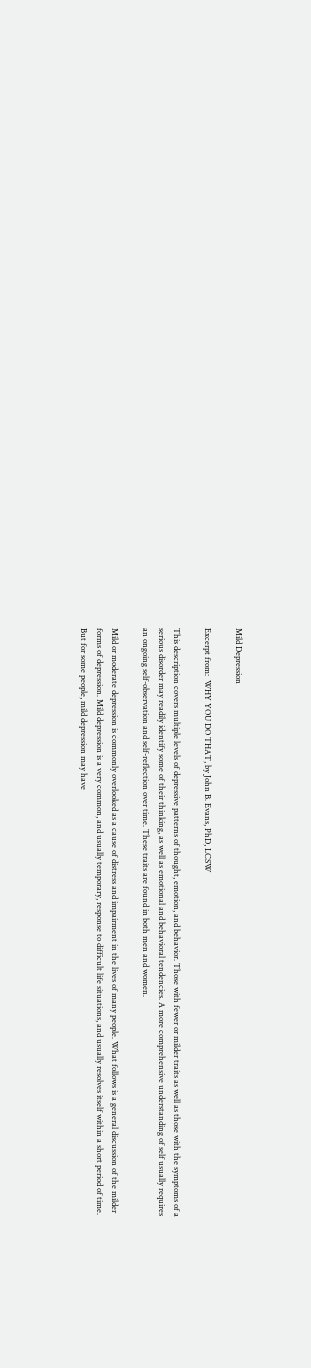Mild Depression

Excerpt from:  WHY YOU DO THAT, by John B. Evans, PhD, LCSW

This description covers multiple levels of depressive patterns of thought, emotion, and behavior. Those with fewer or milder traits as well as those with the symptoms of a serious disorder may readily identify some of their thinking, as well as emotional and behavioral tendencies. A more comprehensive understanding of self usually requires an ongoing self-observation and self-reflection over time. These traits are found in both men and women.

Mild or moderate depression is commonly overlooked as a cause of distress and impairment in the lives of many people. What follows is a general discussion of the milder forms of depression. Mild depression is a very common, and usually temporary, response to difficult life situations, and usually resolves itself within a short period of time. But for some people, mild depression may have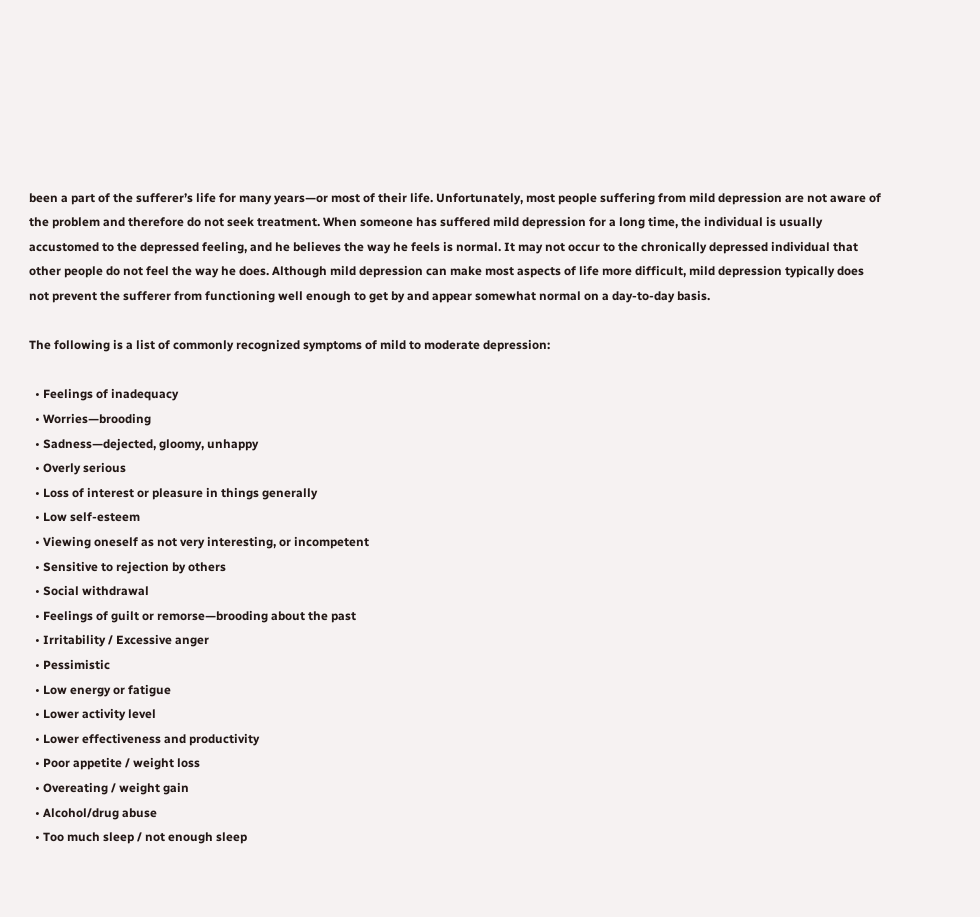been a part of the sufferer’s life for many years—or most of their life. Unfortunately, most people suffering from mild depression are not aware of the problem and therefore do not seek treatment. When someone has suffered mild depression for a long time, the individual is usually accustomed to the depressed feeling, and he believes the way he feels is normal. It may not occur to the chronically depressed individual that other people do not feel the way he does. Although mild depression can make most aspects of life more difficult, mild depression typically does not prevent the sufferer from functioning well enough to get by and appear somewhat normal on a day-to-day basis.

The following is a list of commonly recognized symptoms of mild to moderate depression:

  • Feelings of inadequacy
  • Worries—brooding
  • Sadness—dejected, gloomy, unhappy
  • Overly serious
  • Loss of interest or pleasure in things generally
  • Low self-esteem
  • Viewing oneself as not very interesting, or incompetent
  • Sensitive to rejection by others
  • Social withdrawal
  • Feelings of guilt or remorse—brooding about the past
  • Irritability / Excessive anger
  • Pessimistic
  • Low energy or fatigue
  • Lower activity level
  • Lower effectiveness and productivity
  • Poor appetite / weight loss
  • Overeating / weight gain
  • Alcohol/drug abuse
  • Too much sleep / not enough sleep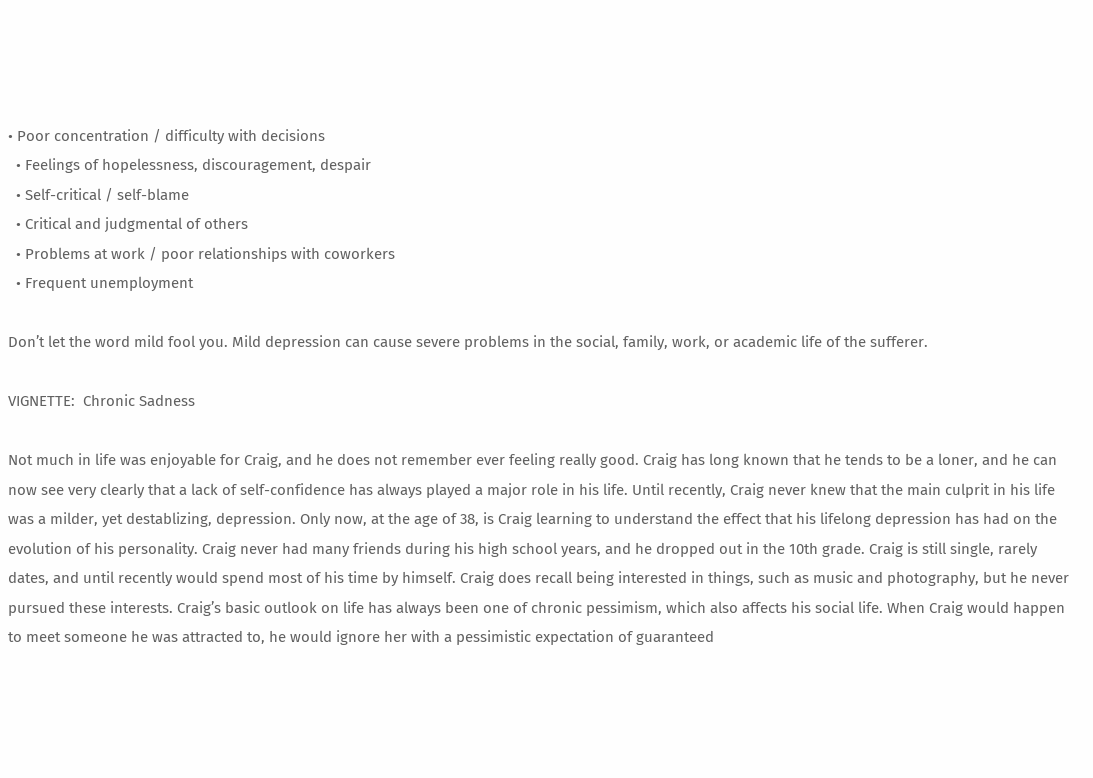• Poor concentration / difficulty with decisions
  • Feelings of hopelessness, discouragement, despair
  • Self-critical / self-blame
  • Critical and judgmental of others
  • Problems at work / poor relationships with coworkers
  • Frequent unemployment

Don’t let the word mild fool you. Mild depression can cause severe problems in the social, family, work, or academic life of the sufferer.

VIGNETTE:  Chronic Sadness

Not much in life was enjoyable for Craig, and he does not remember ever feeling really good. Craig has long known that he tends to be a loner, and he can now see very clearly that a lack of self-confidence has always played a major role in his life. Until recently, Craig never knew that the main culprit in his life was a milder, yet destablizing, depression. Only now, at the age of 38, is Craig learning to understand the effect that his lifelong depression has had on the evolution of his personality. Craig never had many friends during his high school years, and he dropped out in the 10th grade. Craig is still single, rarely dates, and until recently would spend most of his time by himself. Craig does recall being interested in things, such as music and photography, but he never pursued these interests. Craig’s basic outlook on life has always been one of chronic pessimism, which also affects his social life. When Craig would happen to meet someone he was attracted to, he would ignore her with a pessimistic expectation of guaranteed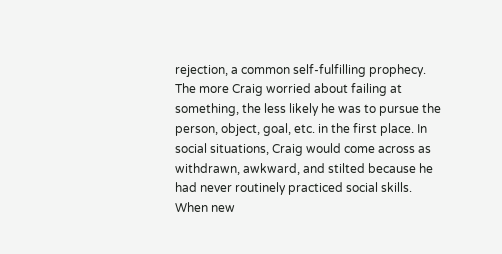rejection, a common self-fulfilling prophecy. The more Craig worried about failing at something, the less likely he was to pursue the person, object, goal, etc. in the first place. In social situations, Craig would come across as withdrawn, awkward, and stilted because he had never routinely practiced social skills. When new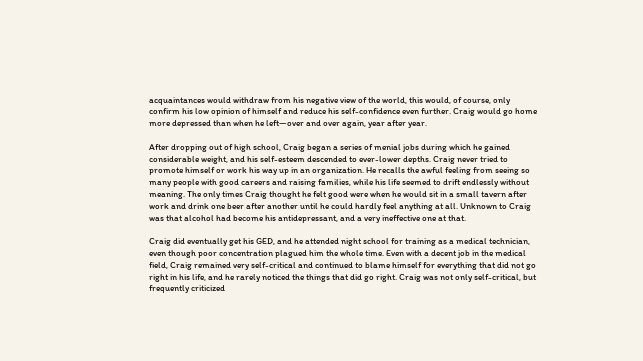acquaintances would withdraw from his negative view of the world, this would, of course, only confirm his low opinion of himself and reduce his self-confidence even further. Craig would go home more depressed than when he left—over and over again, year after year.

After dropping out of high school, Craig began a series of menial jobs during which he gained considerable weight, and his self-esteem descended to ever-lower depths. Craig never tried to promote himself or work his way up in an organization. He recalls the awful feeling from seeing so many people with good careers and raising families, while his life seemed to drift endlessly without meaning. The only times Craig thought he felt good were when he would sit in a small tavern after work and drink one beer after another until he could hardly feel anything at all. Unknown to Craig was that alcohol had become his antidepressant, and a very ineffective one at that.

Craig did eventually get his GED, and he attended night school for training as a medical technician, even though poor concentration plagued him the whole time. Even with a decent job in the medical field, Craig remained very self-critical and continued to blame himself for everything that did not go right in his life, and he rarely noticed the things that did go right. Craig was not only self-critical, but frequently criticized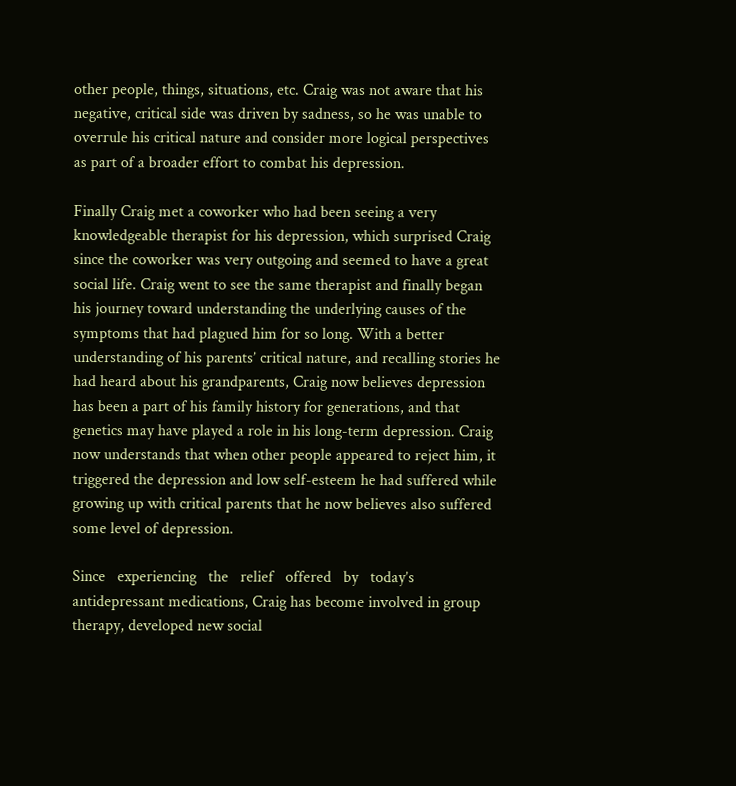other people, things, situations, etc. Craig was not aware that his negative, critical side was driven by sadness, so he was unable to overrule his critical nature and consider more logical perspectives as part of a broader effort to combat his depression.

Finally Craig met a coworker who had been seeing a very knowledgeable therapist for his depression, which surprised Craig since the coworker was very outgoing and seemed to have a great social life. Craig went to see the same therapist and finally began his journey toward understanding the underlying causes of the symptoms that had plagued him for so long. With a better understanding of his parents’ critical nature, and recalling stories he had heard about his grandparents, Craig now believes depression has been a part of his family history for generations, and that genetics may have played a role in his long-term depression. Craig now understands that when other people appeared to reject him, it triggered the depression and low self-esteem he had suffered while growing up with critical parents that he now believes also suffered some level of depression.

Since   experiencing   the   relief   offered   by   today’s   antidepressant medications, Craig has become involved in group therapy, developed new social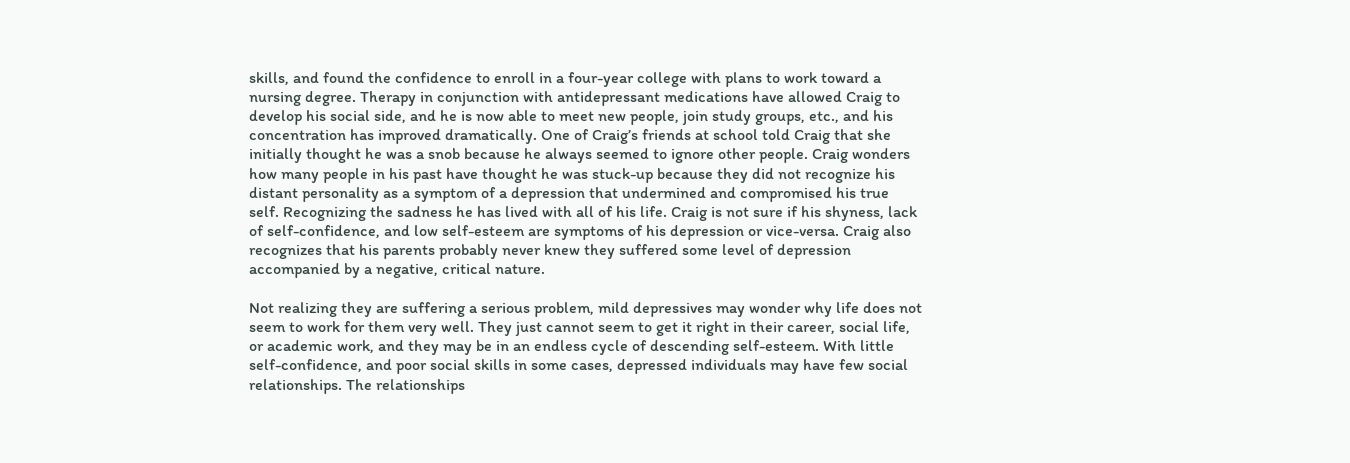skills, and found the confidence to enroll in a four-year college with plans to work toward a nursing degree. Therapy in conjunction with antidepressant medications have allowed Craig to develop his social side, and he is now able to meet new people, join study groups, etc., and his concentration has improved dramatically. One of Craig’s friends at school told Craig that she initially thought he was a snob because he always seemed to ignore other people. Craig wonders how many people in his past have thought he was stuck-up because they did not recognize his distant personality as a symptom of a depression that undermined and compromised his true self. Recognizing the sadness he has lived with all of his life. Craig is not sure if his shyness, lack of self-confidence, and low self-esteem are symptoms of his depression or vice-versa. Craig also recognizes that his parents probably never knew they suffered some level of depression accompanied by a negative, critical nature.

Not realizing they are suffering a serious problem, mild depressives may wonder why life does not seem to work for them very well. They just cannot seem to get it right in their career, social life, or academic work, and they may be in an endless cycle of descending self-esteem. With little self-confidence, and poor social skills in some cases, depressed individuals may have few social relationships. The relationships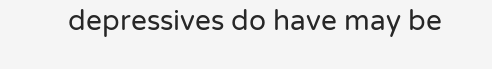depressives do have may be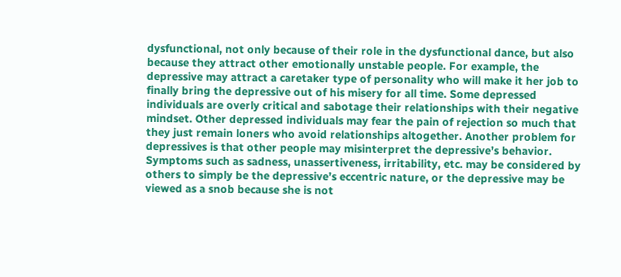dysfunctional, not only because of their role in the dysfunctional dance, but also because they attract other emotionally unstable people. For example, the depressive may attract a caretaker type of personality who will make it her job to finally bring the depressive out of his misery for all time. Some depressed individuals are overly critical and sabotage their relationships with their negative mindset. Other depressed individuals may fear the pain of rejection so much that they just remain loners who avoid relationships altogether. Another problem for depressives is that other people may misinterpret the depressive’s behavior. Symptoms such as sadness, unassertiveness, irritability, etc. may be considered by others to simply be the depressive’s eccentric nature, or the depressive may be viewed as a snob because she is not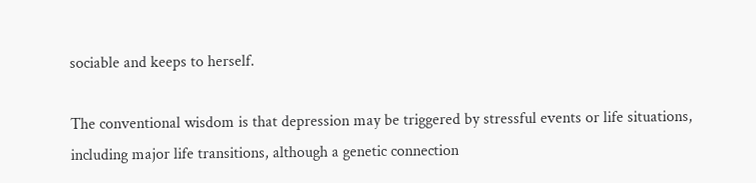sociable and keeps to herself.

The conventional wisdom is that depression may be triggered by stressful events or life situations, including major life transitions, although a genetic connection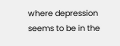where depression seems to be in the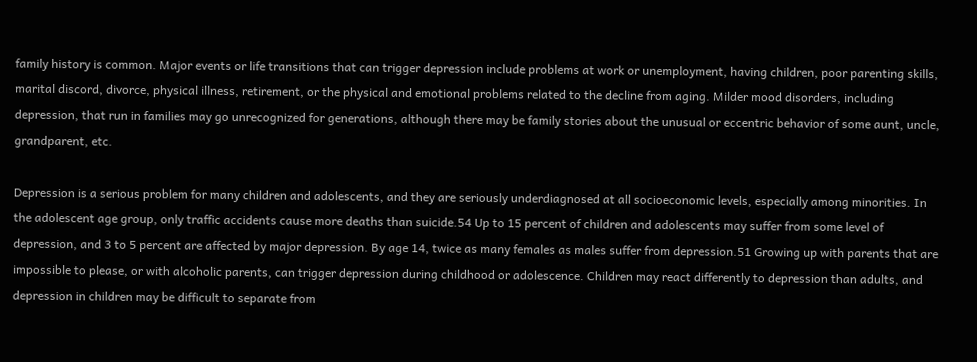family history is common. Major events or life transitions that can trigger depression include problems at work or unemployment, having children, poor parenting skills, marital discord, divorce, physical illness, retirement, or the physical and emotional problems related to the decline from aging. Milder mood disorders, including depression, that run in families may go unrecognized for generations, although there may be family stories about the unusual or eccentric behavior of some aunt, uncle, grandparent, etc.

Depression is a serious problem for many children and adolescents, and they are seriously underdiagnosed at all socioeconomic levels, especially among minorities. In the adolescent age group, only traffic accidents cause more deaths than suicide.54 Up to 15 percent of children and adolescents may suffer from some level of depression, and 3 to 5 percent are affected by major depression. By age 14, twice as many females as males suffer from depression.51 Growing up with parents that are impossible to please, or with alcoholic parents, can trigger depression during childhood or adolescence. Children may react differently to depression than adults, and depression in children may be difficult to separate from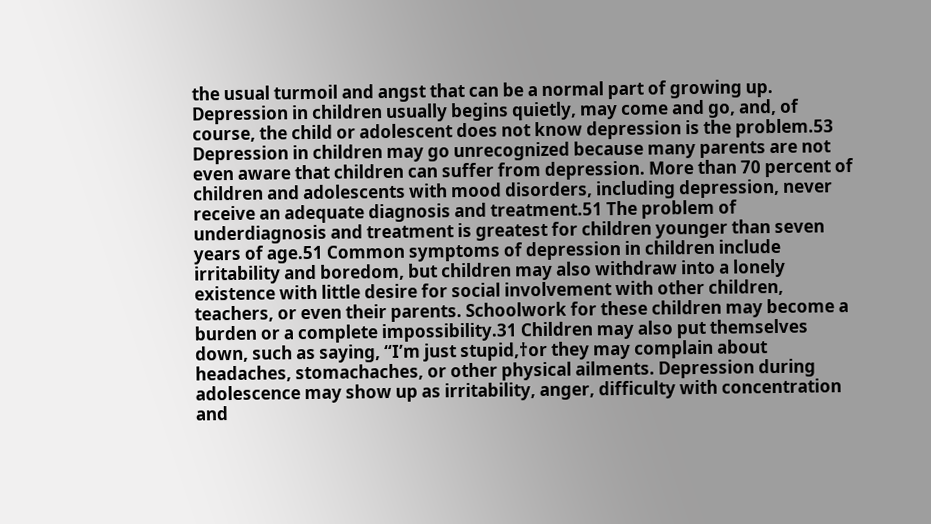the usual turmoil and angst that can be a normal part of growing up. Depression in children usually begins quietly, may come and go, and, of course, the child or adolescent does not know depression is the problem.53 Depression in children may go unrecognized because many parents are not even aware that children can suffer from depression. More than 70 percent of children and adolescents with mood disorders, including depression, never receive an adequate diagnosis and treatment.51 The problem of underdiagnosis and treatment is greatest for children younger than seven years of age.51 Common symptoms of depression in children include irritability and boredom, but children may also withdraw into a lonely existence with little desire for social involvement with other children, teachers, or even their parents. Schoolwork for these children may become a burden or a complete impossibility.31 Children may also put themselves down, such as saying, “I’m just stupid,†or they may complain about headaches, stomachaches, or other physical ailments. Depression during adolescence may show up as irritability, anger, difficulty with concentration and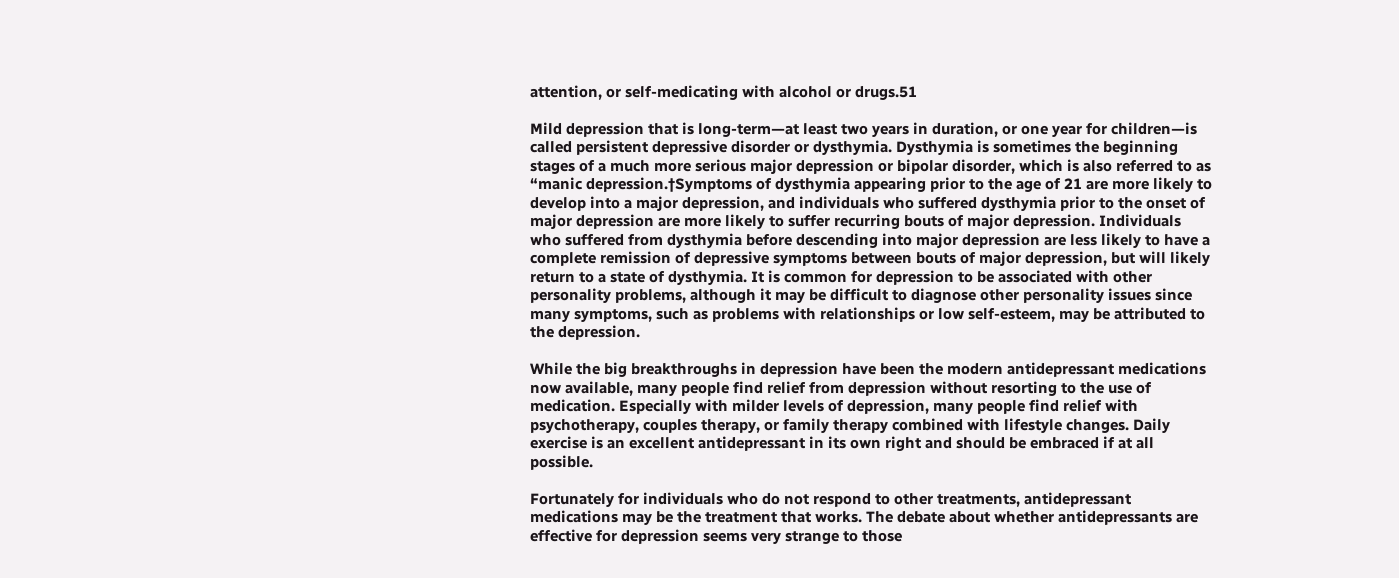attention, or self-medicating with alcohol or drugs.51

Mild depression that is long-term—at least two years in duration, or one year for children—is called persistent depressive disorder or dysthymia. Dysthymia is sometimes the beginning stages of a much more serious major depression or bipolar disorder, which is also referred to as “manic depression.†Symptoms of dysthymia appearing prior to the age of 21 are more likely to develop into a major depression, and individuals who suffered dysthymia prior to the onset of major depression are more likely to suffer recurring bouts of major depression. Individuals who suffered from dysthymia before descending into major depression are less likely to have a complete remission of depressive symptoms between bouts of major depression, but will likely return to a state of dysthymia. It is common for depression to be associated with other personality problems, although it may be difficult to diagnose other personality issues since many symptoms, such as problems with relationships or low self-esteem, may be attributed to the depression.

While the big breakthroughs in depression have been the modern antidepressant medications now available, many people find relief from depression without resorting to the use of medication. Especially with milder levels of depression, many people find relief with psychotherapy, couples therapy, or family therapy combined with lifestyle changes. Daily exercise is an excellent antidepressant in its own right and should be embraced if at all possible.

Fortunately for individuals who do not respond to other treatments, antidepressant medications may be the treatment that works. The debate about whether antidepressants are effective for depression seems very strange to those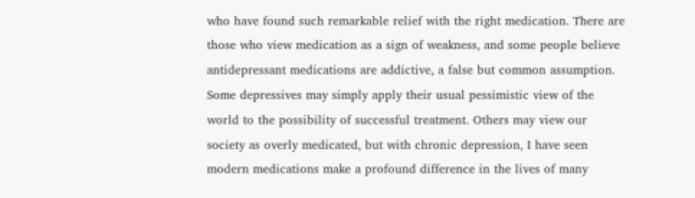who have found such remarkable relief with the right medication. There are those who view medication as a sign of weakness, and some people believe antidepressant medications are addictive, a false but common assumption. Some depressives may simply apply their usual pessimistic view of the world to the possibility of successful treatment. Others may view our society as overly medicated, but with chronic depression, I have seen modern medications make a profound difference in the lives of many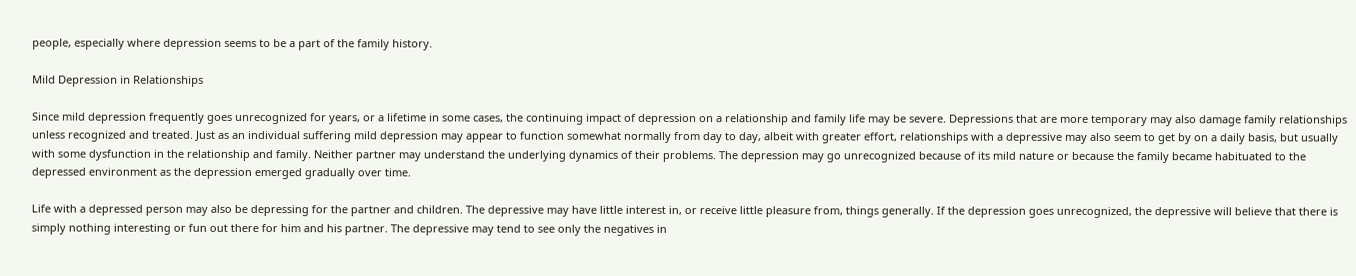people, especially where depression seems to be a part of the family history.

Mild Depression in Relationships

Since mild depression frequently goes unrecognized for years, or a lifetime in some cases, the continuing impact of depression on a relationship and family life may be severe. Depressions that are more temporary may also damage family relationships unless recognized and treated. Just as an individual suffering mild depression may appear to function somewhat normally from day to day, albeit with greater effort, relationships with a depressive may also seem to get by on a daily basis, but usually with some dysfunction in the relationship and family. Neither partner may understand the underlying dynamics of their problems. The depression may go unrecognized because of its mild nature or because the family became habituated to the depressed environment as the depression emerged gradually over time.

Life with a depressed person may also be depressing for the partner and children. The depressive may have little interest in, or receive little pleasure from, things generally. If the depression goes unrecognized, the depressive will believe that there is simply nothing interesting or fun out there for him and his partner. The depressive may tend to see only the negatives in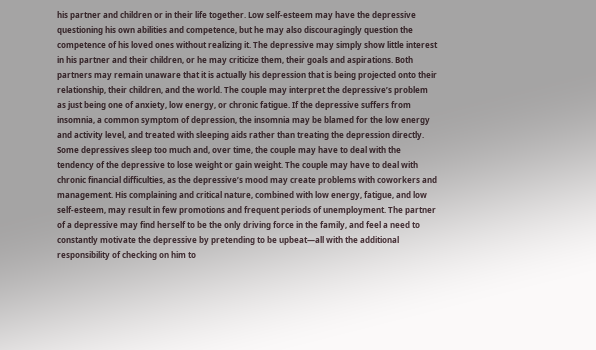his partner and children or in their life together. Low self-esteem may have the depressive questioning his own abilities and competence, but he may also discouragingly question the competence of his loved ones without realizing it. The depressive may simply show little interest in his partner and their children, or he may criticize them, their goals and aspirations. Both partners may remain unaware that it is actually his depression that is being projected onto their relationship, their children, and the world. The couple may interpret the depressive’s problem as just being one of anxiety, low energy, or chronic fatigue. If the depressive suffers from insomnia, a common symptom of depression, the insomnia may be blamed for the low energy and activity level, and treated with sleeping aids rather than treating the depression directly. Some depressives sleep too much and, over time, the couple may have to deal with the tendency of the depressive to lose weight or gain weight. The couple may have to deal with chronic financial difficulties, as the depressive’s mood may create problems with coworkers and management. His complaining and critical nature, combined with low energy, fatigue, and low self-esteem, may result in few promotions and frequent periods of unemployment. The partner of a depressive may find herself to be the only driving force in the family, and feel a need to constantly motivate the depressive by pretending to be upbeat—all with the additional responsibility of checking on him to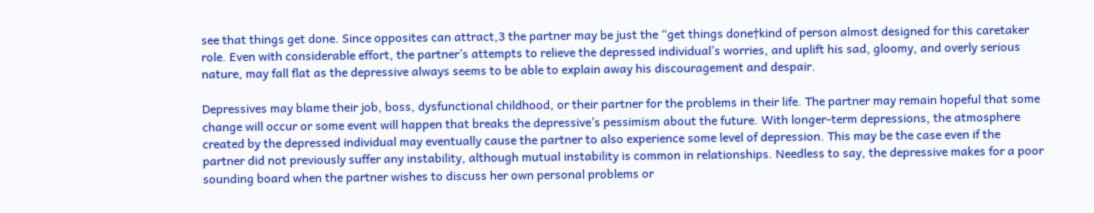see that things get done. Since opposites can attract,3 the partner may be just the “get things done†kind of person almost designed for this caretaker role. Even with considerable effort, the partner’s attempts to relieve the depressed individual’s worries, and uplift his sad, gloomy, and overly serious nature, may fall flat as the depressive always seems to be able to explain away his discouragement and despair.

Depressives may blame their job, boss, dysfunctional childhood, or their partner for the problems in their life. The partner may remain hopeful that some change will occur or some event will happen that breaks the depressive’s pessimism about the future. With longer-term depressions, the atmosphere created by the depressed individual may eventually cause the partner to also experience some level of depression. This may be the case even if the partner did not previously suffer any instability, although mutual instability is common in relationships. Needless to say, the depressive makes for a poor sounding board when the partner wishes to discuss her own personal problems or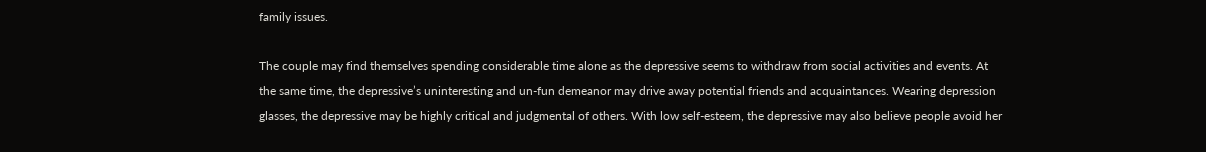family issues.

The couple may find themselves spending considerable time alone as the depressive seems to withdraw from social activities and events. At the same time, the depressive’s uninteresting and un-fun demeanor may drive away potential friends and acquaintances. Wearing depression glasses, the depressive may be highly critical and judgmental of others. With low self-esteem, the depressive may also believe people avoid her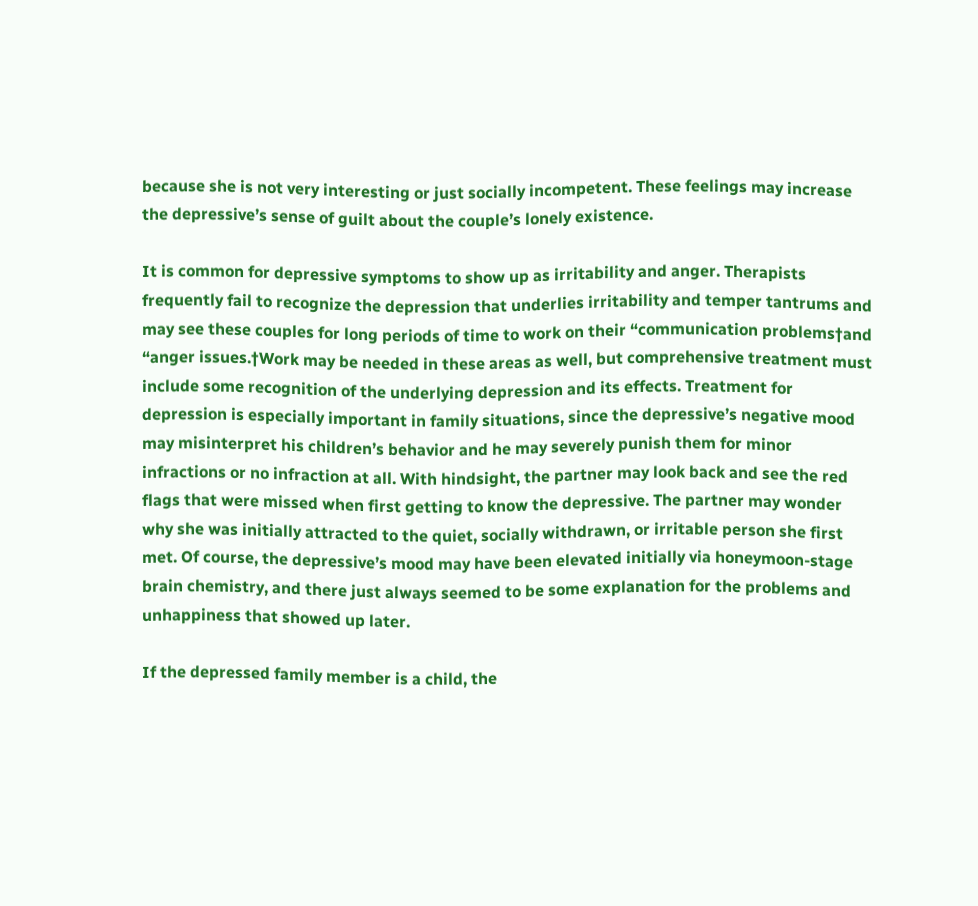because she is not very interesting or just socially incompetent. These feelings may increase the depressive’s sense of guilt about the couple’s lonely existence.

It is common for depressive symptoms to show up as irritability and anger. Therapists frequently fail to recognize the depression that underlies irritability and temper tantrums and may see these couples for long periods of time to work on their “communication problems†and “anger issues.†Work may be needed in these areas as well, but comprehensive treatment must include some recognition of the underlying depression and its effects. Treatment for depression is especially important in family situations, since the depressive’s negative mood may misinterpret his children’s behavior and he may severely punish them for minor infractions or no infraction at all. With hindsight, the partner may look back and see the red flags that were missed when first getting to know the depressive. The partner may wonder why she was initially attracted to the quiet, socially withdrawn, or irritable person she first met. Of course, the depressive’s mood may have been elevated initially via honeymoon-stage brain chemistry, and there just always seemed to be some explanation for the problems and unhappiness that showed up later.

If the depressed family member is a child, the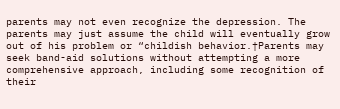parents may not even recognize the depression. The parents may just assume the child will eventually grow out of his problem or “childish behavior.†Parents may seek band-aid solutions without attempting a more comprehensive approach, including some recognition of their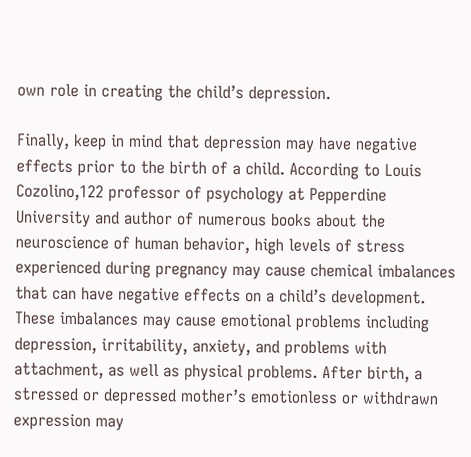own role in creating the child’s depression.

Finally, keep in mind that depression may have negative effects prior to the birth of a child. According to Louis Cozolino,122 professor of psychology at Pepperdine University and author of numerous books about the neuroscience of human behavior, high levels of stress experienced during pregnancy may cause chemical imbalances that can have negative effects on a child’s development. These imbalances may cause emotional problems including depression, irritability, anxiety, and problems with attachment, as well as physical problems. After birth, a stressed or depressed mother’s emotionless or withdrawn expression may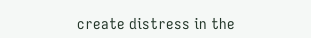create distress in the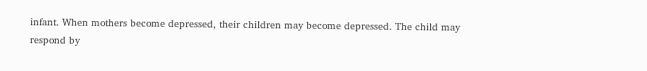infant. When mothers become depressed, their children may become depressed. The child may respond by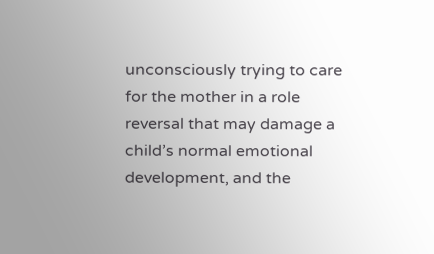unconsciously trying to care for the mother in a role reversal that may damage a child’s normal emotional development, and the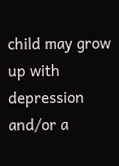child may grow up with depression and/or a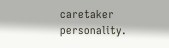caretaker personality.